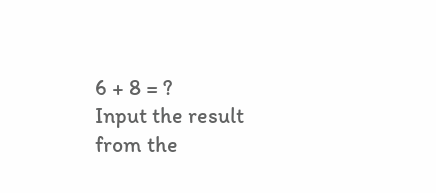6 + 8 = ?
Input the result from the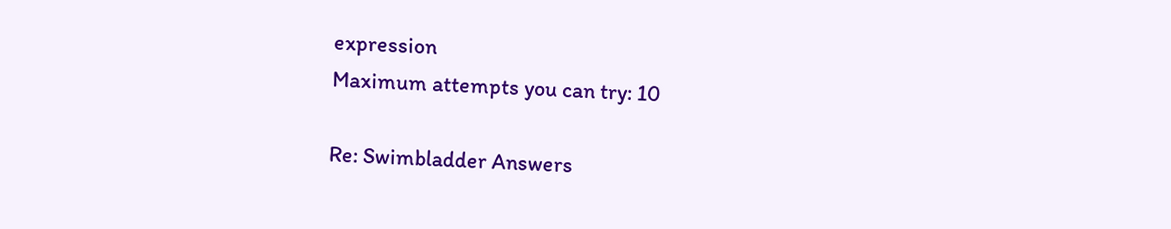expression
Maximum attempts you can try: 10

Re: Swimbladder Answers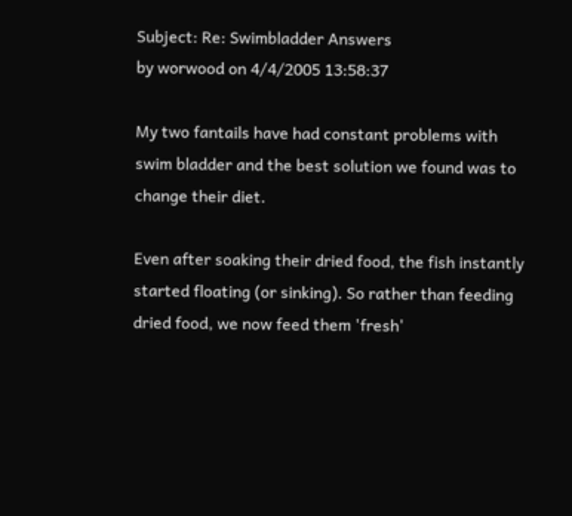Subject: Re: Swimbladder Answers
by worwood on 4/4/2005 13:58:37

My two fantails have had constant problems with swim bladder and the best solution we found was to change their diet.

Even after soaking their dried food, the fish instantly started floating (or sinking). So rather than feeding dried food, we now feed them 'fresh'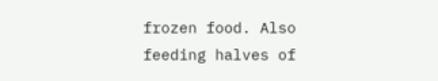frozen food. Also feeding halves of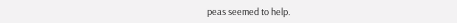peas seemed to help.